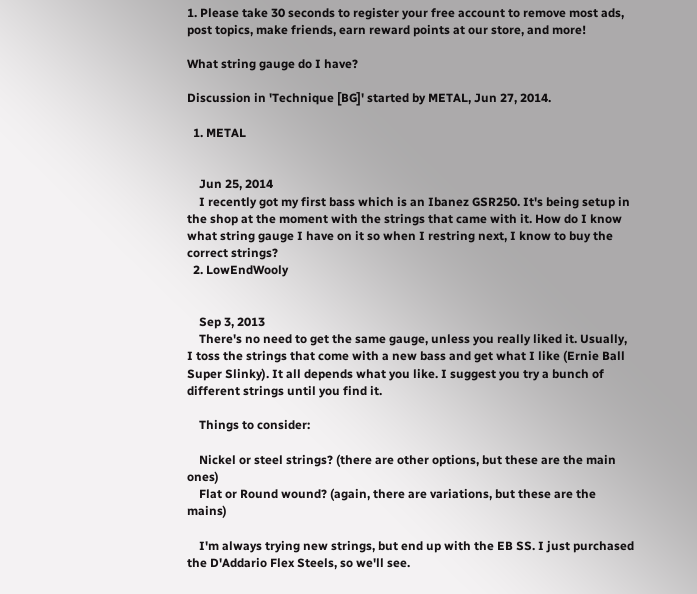1. Please take 30 seconds to register your free account to remove most ads, post topics, make friends, earn reward points at our store, and more!

What string gauge do I have?

Discussion in 'Technique [BG]' started by METAL, Jun 27, 2014.

  1. METAL


    Jun 25, 2014
    I recently got my first bass which is an Ibanez GSR250. It's being setup in the shop at the moment with the strings that came with it. How do I know what string gauge I have on it so when I restring next, I know to buy the correct strings?
  2. LowEndWooly


    Sep 3, 2013
    There's no need to get the same gauge, unless you really liked it. Usually, I toss the strings that come with a new bass and get what I like (Ernie Ball Super Slinky). It all depends what you like. I suggest you try a bunch of different strings until you find it.

    Things to consider:

    Nickel or steel strings? (there are other options, but these are the main ones)
    Flat or Round wound? (again, there are variations, but these are the mains)

    I'm always trying new strings, but end up with the EB SS. I just purchased the D'Addario Flex Steels, so we'll see.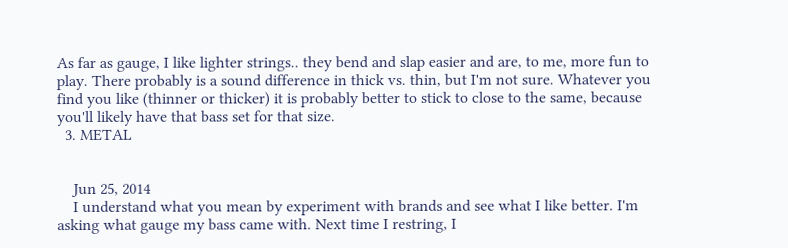As far as gauge, I like lighter strings.. they bend and slap easier and are, to me, more fun to play. There probably is a sound difference in thick vs. thin, but I'm not sure. Whatever you find you like (thinner or thicker) it is probably better to stick to close to the same, because you'll likely have that bass set for that size.
  3. METAL


    Jun 25, 2014
    I understand what you mean by experiment with brands and see what I like better. I'm asking what gauge my bass came with. Next time I restring, I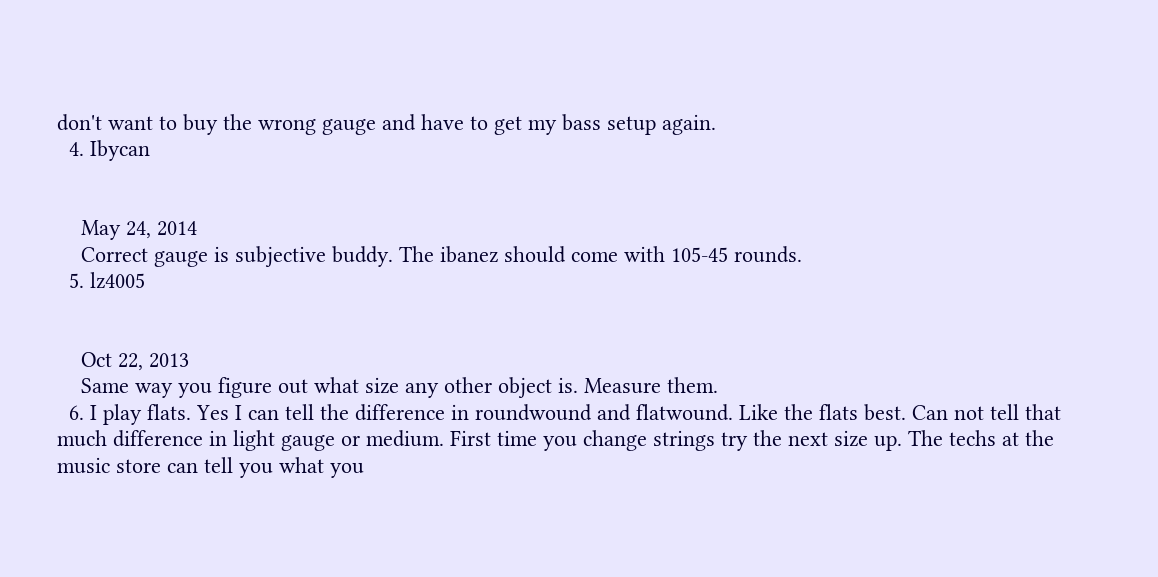don't want to buy the wrong gauge and have to get my bass setup again.
  4. Ibycan


    May 24, 2014
    Correct gauge is subjective buddy. The ibanez should come with 105-45 rounds.
  5. lz4005


    Oct 22, 2013
    Same way you figure out what size any other object is. Measure them.
  6. I play flats. Yes I can tell the difference in roundwound and flatwound. Like the flats best. Can not tell that much difference in light gauge or medium. First time you change strings try the next size up. The techs at the music store can tell you what you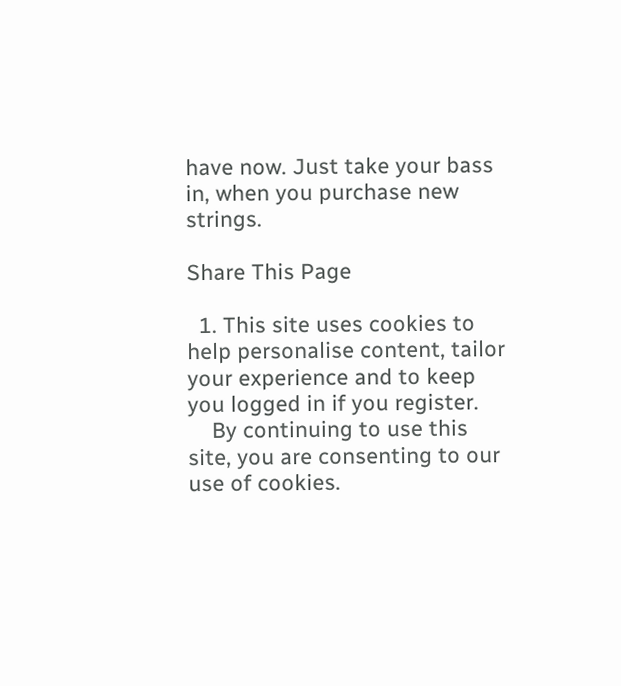have now. Just take your bass in, when you purchase new strings.

Share This Page

  1. This site uses cookies to help personalise content, tailor your experience and to keep you logged in if you register.
    By continuing to use this site, you are consenting to our use of cookies.